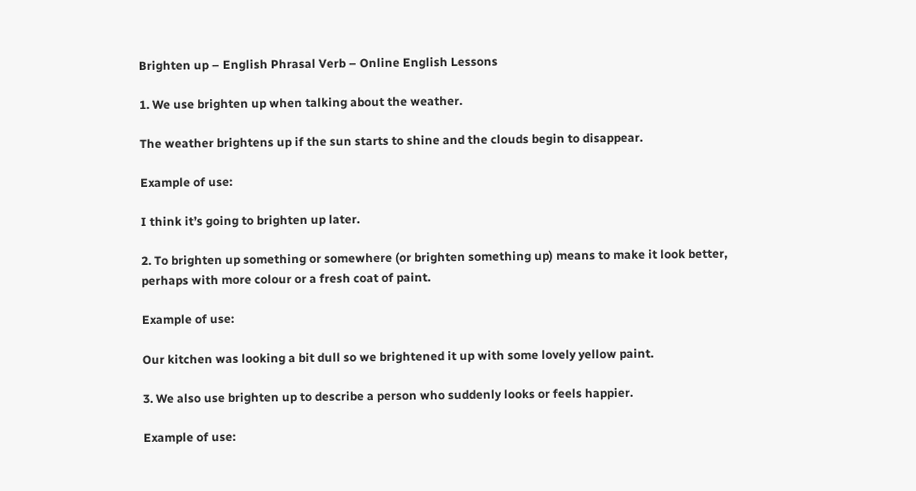Brighten up – English Phrasal Verb – Online English Lessons

1. We use brighten up when talking about the weather.

The weather brightens up if the sun starts to shine and the clouds begin to disappear.

Example of use:

I think it’s going to brighten up later.

2. To brighten up something or somewhere (or brighten something up) means to make it look better, perhaps with more colour or a fresh coat of paint.

Example of use:

Our kitchen was looking a bit dull so we brightened it up with some lovely yellow paint.

3. We also use brighten up to describe a person who suddenly looks or feels happier.

Example of use: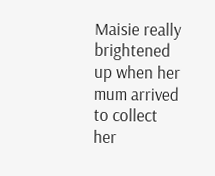Maisie really brightened up when her mum arrived to collect her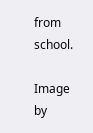from school.

Image by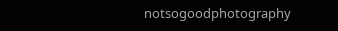notsogoodphotography